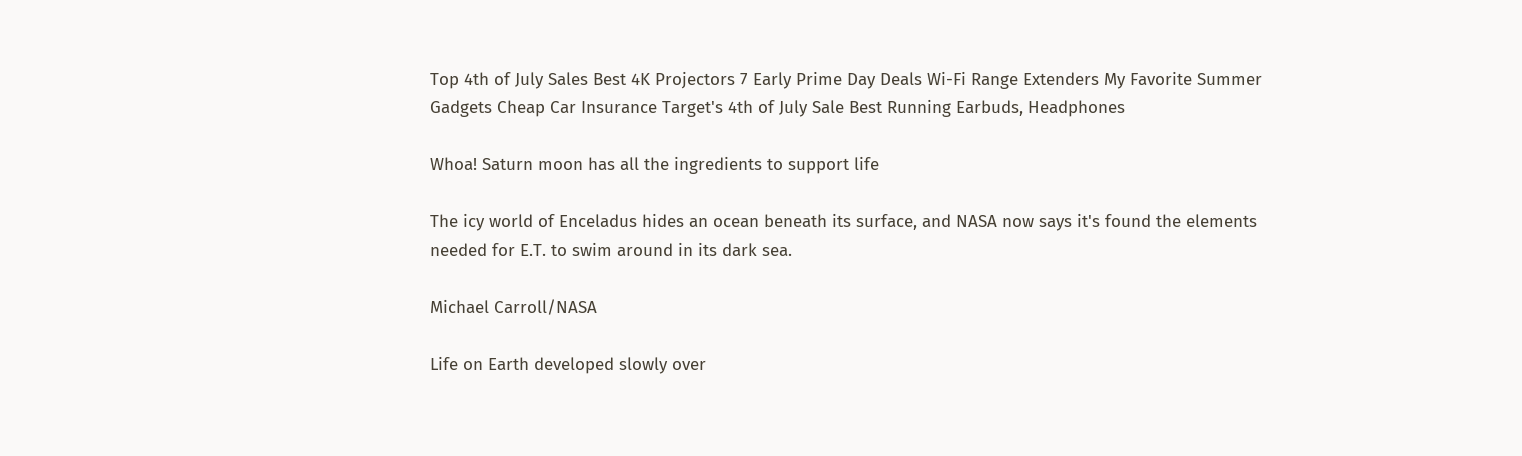Top 4th of July Sales Best 4K Projectors 7 Early Prime Day Deals Wi-Fi Range Extenders My Favorite Summer Gadgets Cheap Car Insurance Target's 4th of July Sale Best Running Earbuds, Headphones

Whoa! Saturn moon has all the ingredients to support life

The icy world of Enceladus hides an ocean beneath its surface, and NASA now says it's found the elements needed for E.T. to swim around in its dark sea.

Michael Carroll/NASA

Life on Earth developed slowly over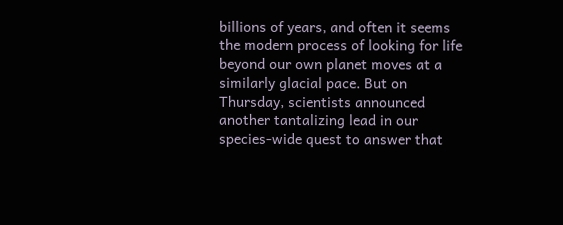billions of years, and often it seems the modern process of looking for life beyond our own planet moves at a similarly glacial pace. But on Thursday, scientists announced another tantalizing lead in our species-wide quest to answer that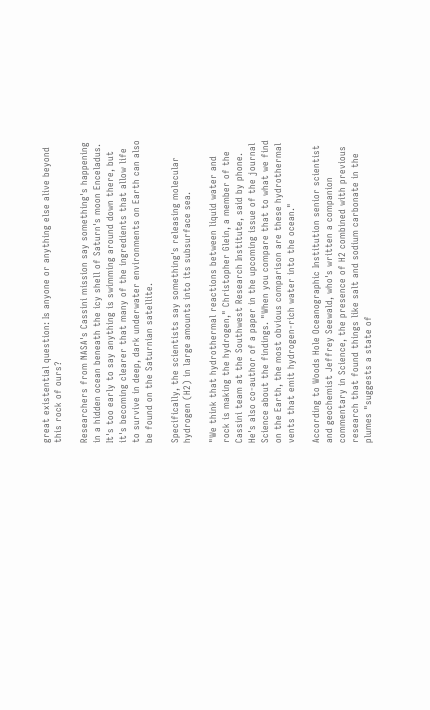great existential question: Is anyone or anything else alive beyond this rock of ours?

Researchers from NASA's Cassini mission say something's happening in a hidden ocean beneath the icy shell of Saturn's moon Enceladus. It's too early to say anything is swimming around down there, but it's becoming clearer that many of the ingredients that allow life to survive in deep, dark underwater environments on Earth can also be found on the Saturnian satellite.

Specifically, the scientists say something's releasing molecular hydrogen (H2) in large amounts into its subsurface sea.

"We think that hydrothermal reactions between liquid water and rock is making the hydrogen," Christopher Glein, a member of the Cassini team at the Southwest Research Institute, said by phone. He's also co-author of a paper in the upcoming issue of the journal Science about the findings. "When you compare that to what we find on the Earth, the most obvious comparison are these hydrothermal vents that emit hydrogen-rich water into the ocean."

According to Woods Hole Oceanographic Institution senior scientist and geochemist Jeffrey Seewald, who's written a companion commentary in Science, the presence of H2 combined with previous research that found things like salt and sodium carbonate in the plumes "suggests a state of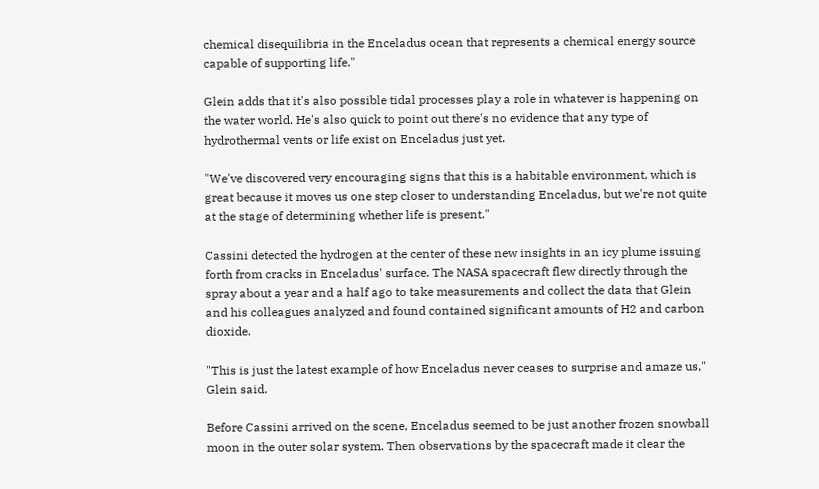chemical disequilibria in the Enceladus ocean that represents a chemical energy source capable of supporting life."

Glein adds that it's also possible tidal processes play a role in whatever is happening on the water world. He's also quick to point out there's no evidence that any type of hydrothermal vents or life exist on Enceladus just yet.

"We've discovered very encouraging signs that this is a habitable environment, which is great because it moves us one step closer to understanding Enceladus, but we're not quite at the stage of determining whether life is present."

Cassini detected the hydrogen at the center of these new insights in an icy plume issuing forth from cracks in Enceladus' surface. The NASA spacecraft flew directly through the spray about a year and a half ago to take measurements and collect the data that Glein and his colleagues analyzed and found contained significant amounts of H2 and carbon dioxide.

"This is just the latest example of how Enceladus never ceases to surprise and amaze us," Glein said.

Before Cassini arrived on the scene, Enceladus seemed to be just another frozen snowball moon in the outer solar system. Then observations by the spacecraft made it clear the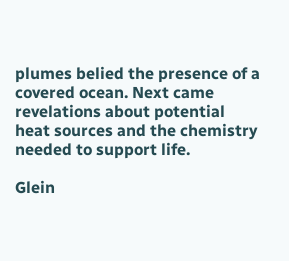plumes belied the presence of a covered ocean. Next came revelations about potential heat sources and the chemistry needed to support life.

Glein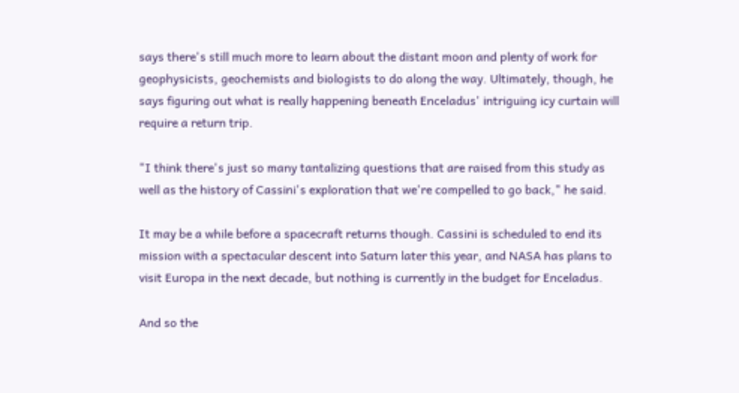says there's still much more to learn about the distant moon and plenty of work for geophysicists, geochemists and biologists to do along the way. Ultimately, though, he says figuring out what is really happening beneath Enceladus' intriguing icy curtain will require a return trip.

"I think there's just so many tantalizing questions that are raised from this study as well as the history of Cassini's exploration that we're compelled to go back," he said.

It may be a while before a spacecraft returns though. Cassini is scheduled to end its mission with a spectacular descent into Saturn later this year, and NASA has plans to visit Europa in the next decade, but nothing is currently in the budget for Enceladus.

And so the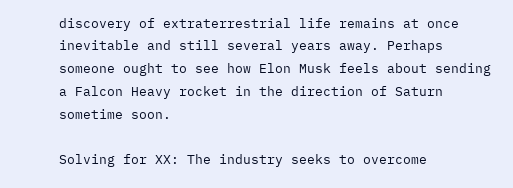discovery of extraterrestrial life remains at once inevitable and still several years away. Perhaps someone ought to see how Elon Musk feels about sending a Falcon Heavy rocket in the direction of Saturn sometime soon.

Solving for XX: The industry seeks to overcome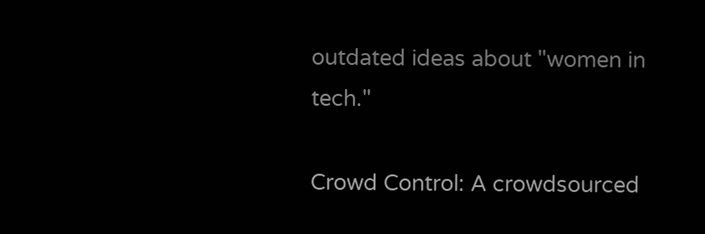outdated ideas about "women in tech."

Crowd Control: A crowdsourced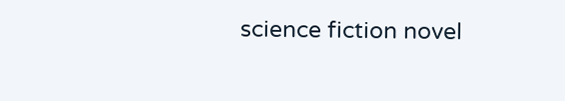science fiction novel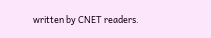written by CNET readers.